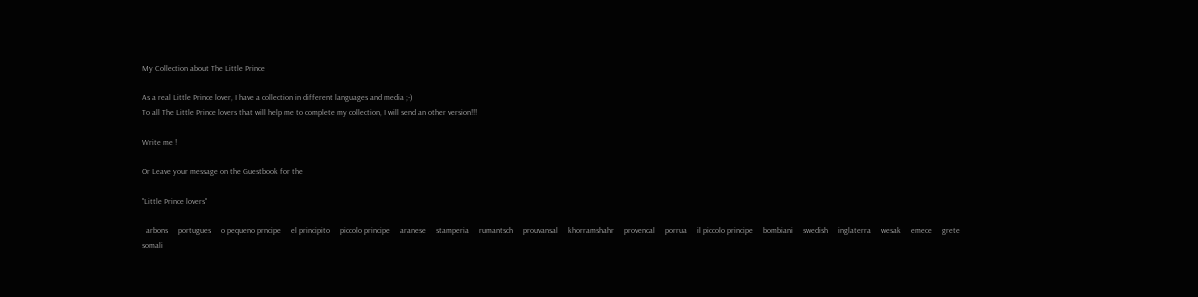My Collection about The Little Prince

As a real Little Prince lover, I have a collection in different languages and media ;-)
To all The Little Prince lovers that will help me to complete my collection, I will send an other version!!!

Write me !

Or Leave your message on the Guestbook for the

"Little Prince lovers"

  arbons     portugues     o pequeno prncipe     el principito     piccolo principe     aranese     stamperia     rumantsch     prouvansal     khorramshahr     provencal     porrua     il piccolo principe     bombiani     swedish     inglaterra     wesak     emece     grete     somali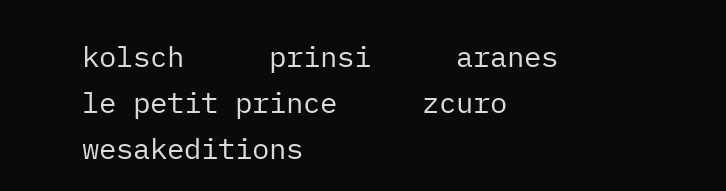kolsch     prinsi     aranes     le petit prince     zcuro     wesakeditions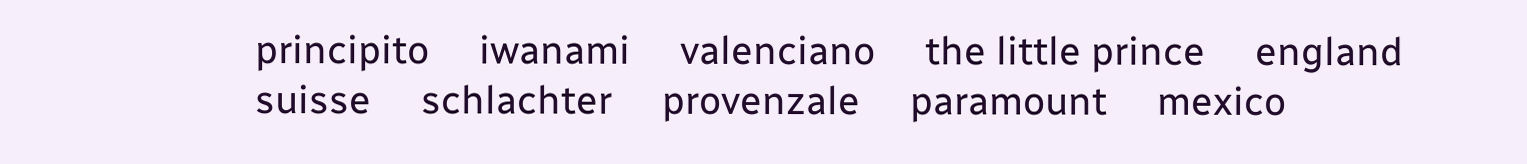principito     iwanami     valenciano     the little prince     england     suisse     schlachter     provenzale     paramount     mexico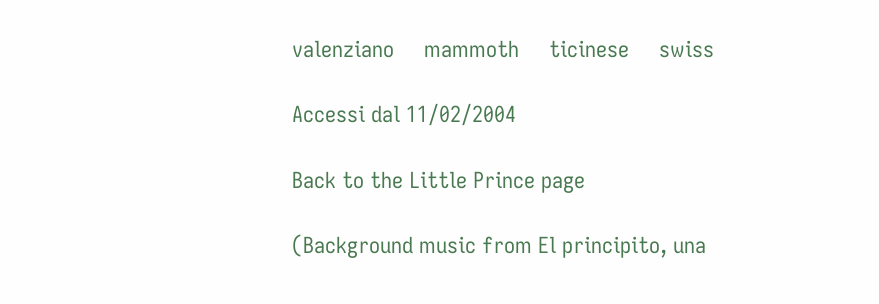valenziano     mammoth     ticinese     swiss

Accessi dal 11/02/2004

Back to the Little Prince page

(Background music from El principito, una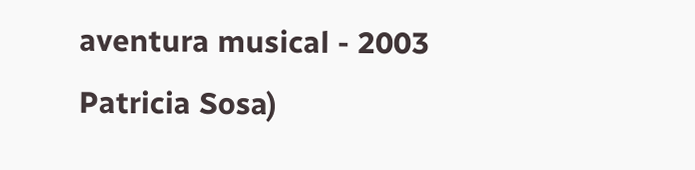aventura musical - 2003 Patricia Sosa)